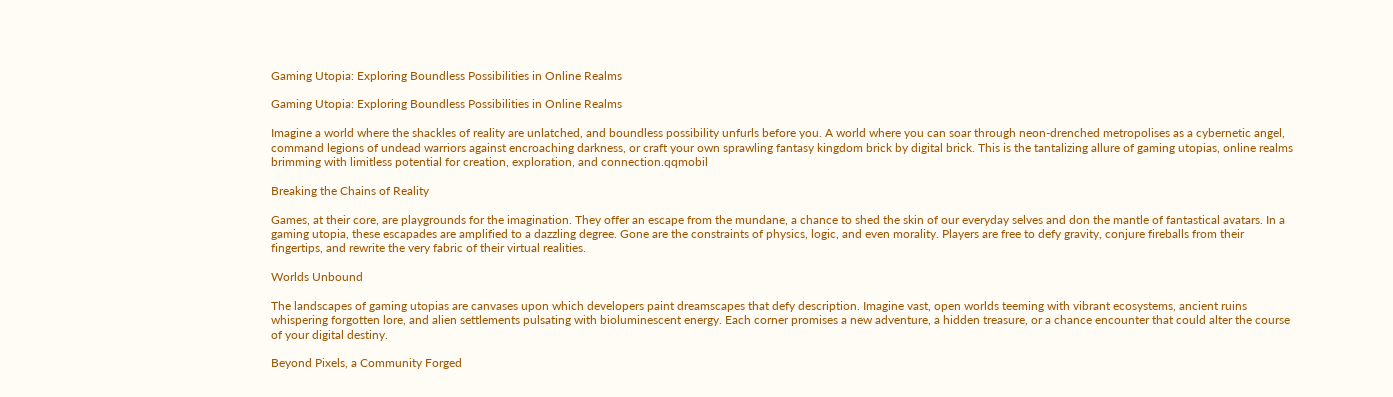Gaming Utopia: Exploring Boundless Possibilities in Online Realms

Gaming Utopia: Exploring Boundless Possibilities in Online Realms

Imagine a world where the shackles of reality are unlatched, and boundless possibility unfurls before you. A world where you can soar through neon-drenched metropolises as a cybernetic angel, command legions of undead warriors against encroaching darkness, or craft your own sprawling fantasy kingdom brick by digital brick. This is the tantalizing allure of gaming utopias, online realms brimming with limitless potential for creation, exploration, and connection.qqmobil

Breaking the Chains of Reality

Games, at their core, are playgrounds for the imagination. They offer an escape from the mundane, a chance to shed the skin of our everyday selves and don the mantle of fantastical avatars. In a gaming utopia, these escapades are amplified to a dazzling degree. Gone are the constraints of physics, logic, and even morality. Players are free to defy gravity, conjure fireballs from their fingertips, and rewrite the very fabric of their virtual realities.

Worlds Unbound

The landscapes of gaming utopias are canvases upon which developers paint dreamscapes that defy description. Imagine vast, open worlds teeming with vibrant ecosystems, ancient ruins whispering forgotten lore, and alien settlements pulsating with bioluminescent energy. Each corner promises a new adventure, a hidden treasure, or a chance encounter that could alter the course of your digital destiny.

Beyond Pixels, a Community Forged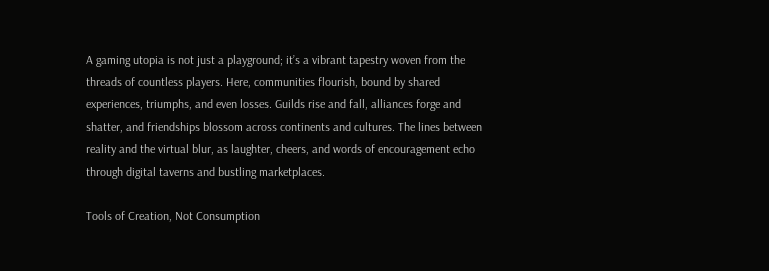A gaming utopia is not just a playground; it’s a vibrant tapestry woven from the threads of countless players. Here, communities flourish, bound by shared experiences, triumphs, and even losses. Guilds rise and fall, alliances forge and shatter, and friendships blossom across continents and cultures. The lines between reality and the virtual blur, as laughter, cheers, and words of encouragement echo through digital taverns and bustling marketplaces.

Tools of Creation, Not Consumption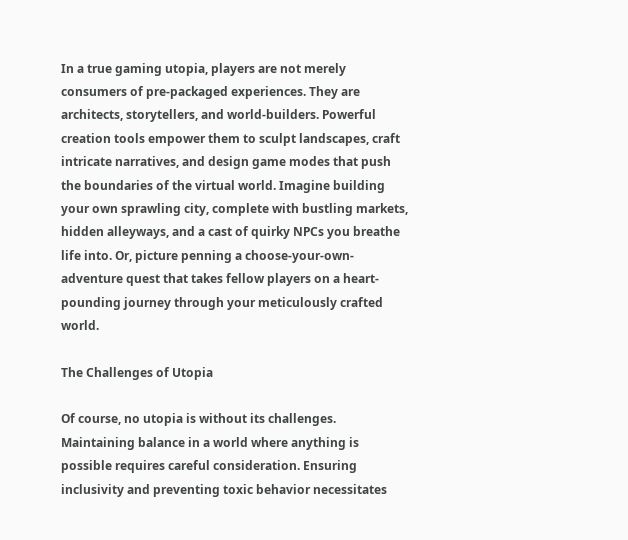In a true gaming utopia, players are not merely consumers of pre-packaged experiences. They are architects, storytellers, and world-builders. Powerful creation tools empower them to sculpt landscapes, craft intricate narratives, and design game modes that push the boundaries of the virtual world. Imagine building your own sprawling city, complete with bustling markets, hidden alleyways, and a cast of quirky NPCs you breathe life into. Or, picture penning a choose-your-own-adventure quest that takes fellow players on a heart-pounding journey through your meticulously crafted world.

The Challenges of Utopia

Of course, no utopia is without its challenges. Maintaining balance in a world where anything is possible requires careful consideration. Ensuring inclusivity and preventing toxic behavior necessitates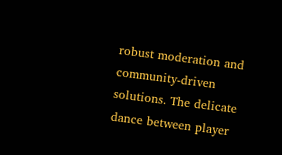robust moderation and community-driven solutions. The delicate dance between player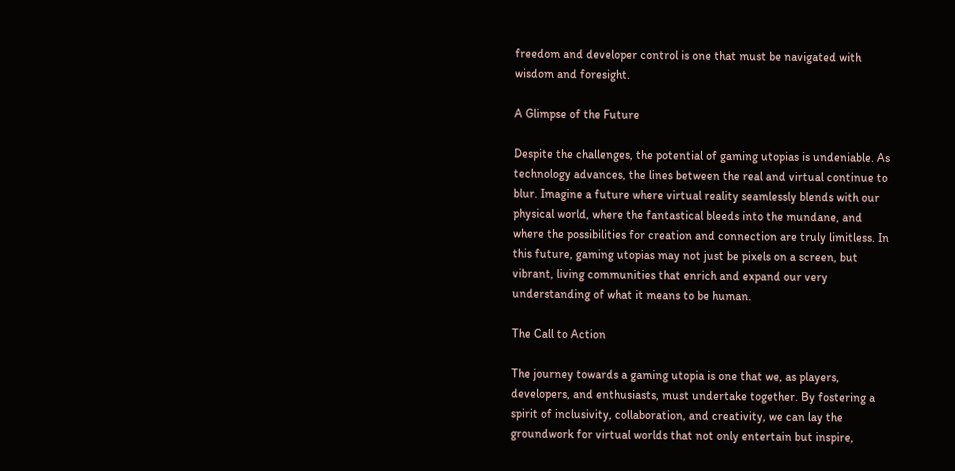freedom and developer control is one that must be navigated with wisdom and foresight.

A Glimpse of the Future

Despite the challenges, the potential of gaming utopias is undeniable. As technology advances, the lines between the real and virtual continue to blur. Imagine a future where virtual reality seamlessly blends with our physical world, where the fantastical bleeds into the mundane, and where the possibilities for creation and connection are truly limitless. In this future, gaming utopias may not just be pixels on a screen, but vibrant, living communities that enrich and expand our very understanding of what it means to be human.

The Call to Action

The journey towards a gaming utopia is one that we, as players, developers, and enthusiasts, must undertake together. By fostering a spirit of inclusivity, collaboration, and creativity, we can lay the groundwork for virtual worlds that not only entertain but inspire,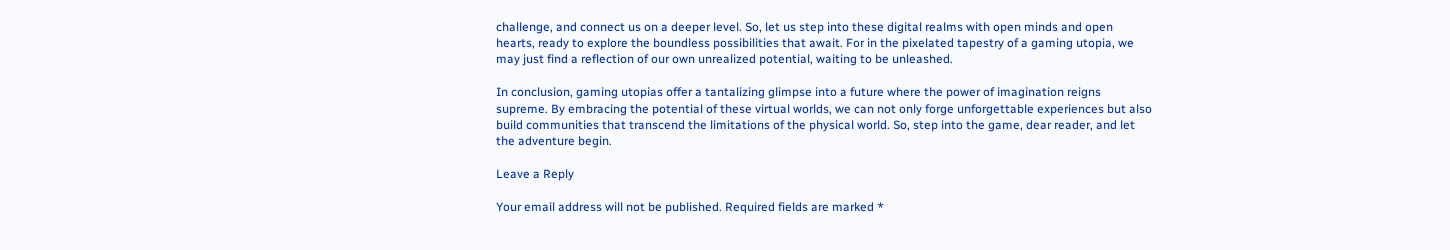challenge, and connect us on a deeper level. So, let us step into these digital realms with open minds and open hearts, ready to explore the boundless possibilities that await. For in the pixelated tapestry of a gaming utopia, we may just find a reflection of our own unrealized potential, waiting to be unleashed.

In conclusion, gaming utopias offer a tantalizing glimpse into a future where the power of imagination reigns supreme. By embracing the potential of these virtual worlds, we can not only forge unforgettable experiences but also build communities that transcend the limitations of the physical world. So, step into the game, dear reader, and let the adventure begin.

Leave a Reply

Your email address will not be published. Required fields are marked *